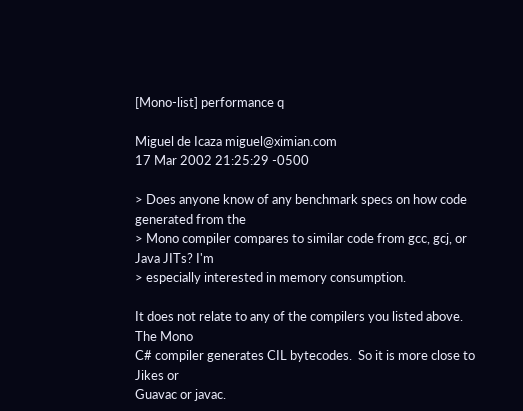[Mono-list] performance q

Miguel de Icaza miguel@ximian.com
17 Mar 2002 21:25:29 -0500

> Does anyone know of any benchmark specs on how code generated from the
> Mono compiler compares to similar code from gcc, gcj, or Java JITs? I'm
> especially interested in memory consumption.

It does not relate to any of the compilers you listed above.  The Mono
C# compiler generates CIL bytecodes.  So it is more close to Jikes or
Guavac or javac.